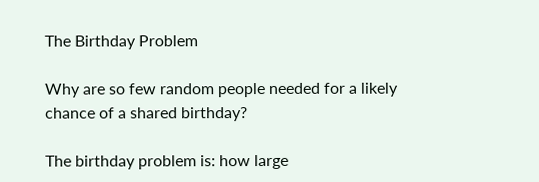The Birthday Problem

Why are so few random people needed for a likely chance of a shared birthday?

The birthday problem is: how large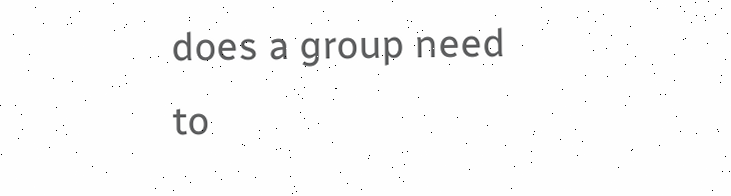does a group need to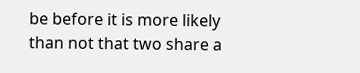be before it is more likely than not that two share a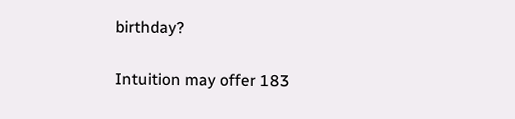birthday?

Intuition may offer 183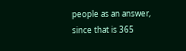people as an answer, since that is 365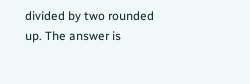divided by two rounded up. The answer is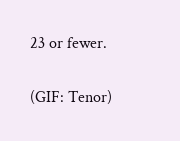23 or fewer.

(GIF: Tenor)